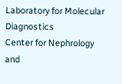Laboratory for Molecular Diagnostics
Center for Nephrology and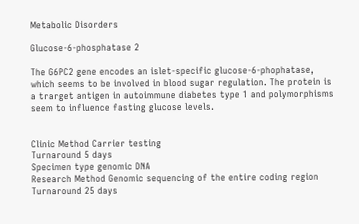Metabolic Disorders

Glucose-6-phosphatase 2

The G6PC2 gene encodes an islet-specific glucose-6-phophatase, which seems to be involved in blood sugar regulation. The protein is a trarget antigen in autoimmune diabetes type 1 and polymorphisms seem to influence fasting glucose levels.


Clinic Method Carrier testing
Turnaround 5 days
Specimen type genomic DNA
Research Method Genomic sequencing of the entire coding region
Turnaround 25 days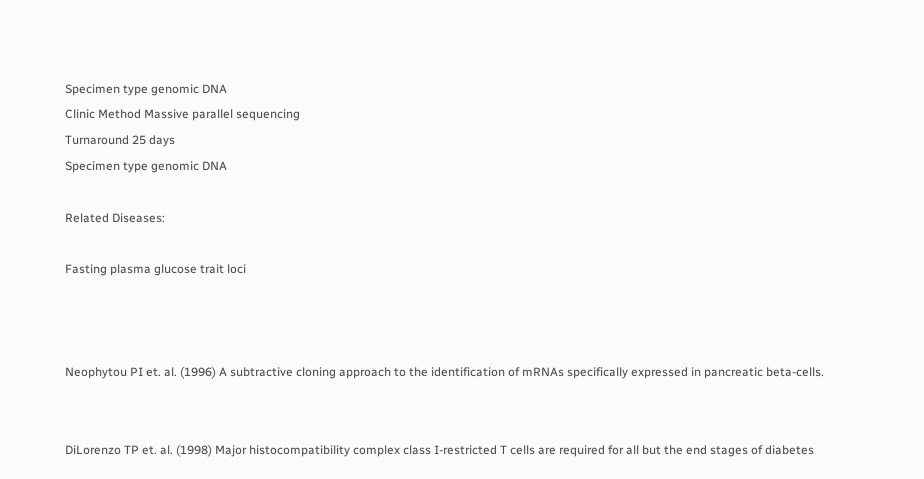Specimen type genomic DNA
Clinic Method Massive parallel sequencing
Turnaround 25 days
Specimen type genomic DNA

Related Diseases:

Fasting plasma glucose trait loci



Neophytou PI et. al. (1996) A subtractive cloning approach to the identification of mRNAs specifically expressed in pancreatic beta-cells.


DiLorenzo TP et. al. (1998) Major histocompatibility complex class I-restricted T cells are required for all but the end stages of diabetes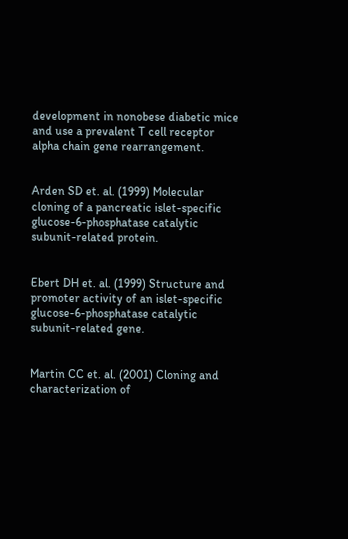development in nonobese diabetic mice and use a prevalent T cell receptor alpha chain gene rearrangement.


Arden SD et. al. (1999) Molecular cloning of a pancreatic islet-specific glucose-6-phosphatase catalytic subunit-related protein.


Ebert DH et. al. (1999) Structure and promoter activity of an islet-specific glucose-6-phosphatase catalytic subunit-related gene.


Martin CC et. al. (2001) Cloning and characterization of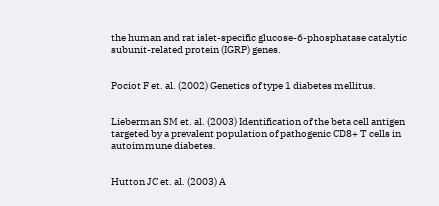the human and rat islet-specific glucose-6-phosphatase catalytic subunit-related protein (IGRP) genes.


Pociot F et. al. (2002) Genetics of type 1 diabetes mellitus.


Lieberman SM et. al. (2003) Identification of the beta cell antigen targeted by a prevalent population of pathogenic CD8+ T cells in autoimmune diabetes.


Hutton JC et. al. (2003) A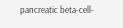pancreatic beta-cell-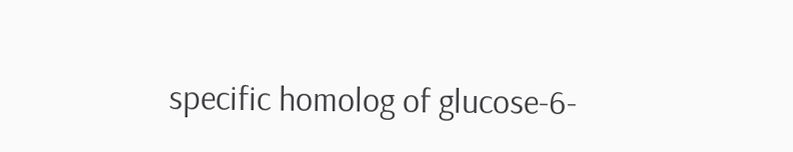specific homolog of glucose-6-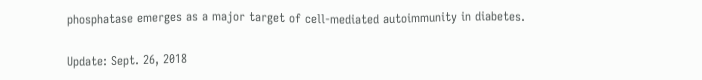phosphatase emerges as a major target of cell-mediated autoimmunity in diabetes.

Update: Sept. 26, 2018